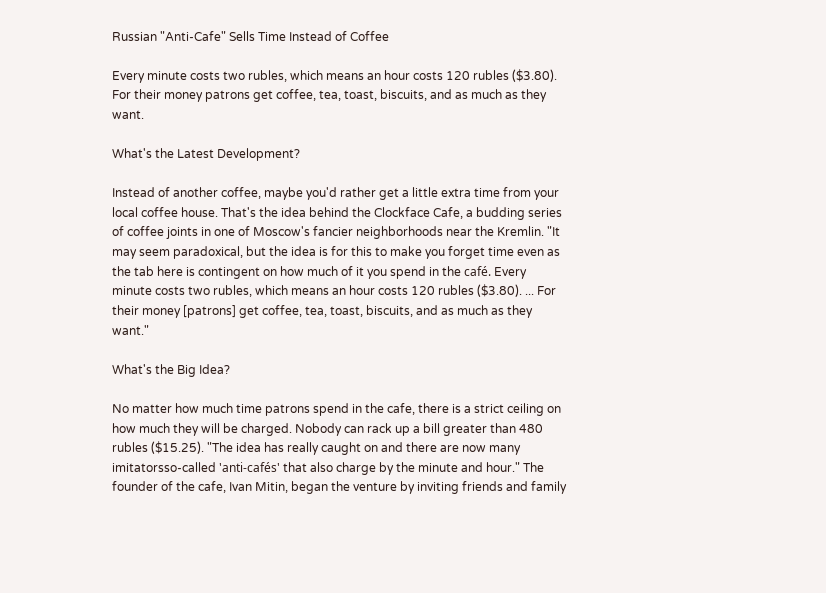Russian "Anti-Cafe" Sells Time Instead of Coffee

Every minute costs two rubles, which means an hour costs 120 rubles ($3.80). For their money patrons get coffee, tea, toast, biscuits, and as much as they want.

What's the Latest Development?

Instead of another coffee, maybe you'd rather get a little extra time from your local coffee house. That's the idea behind the Clockface Cafe, a budding series of coffee joints in one of Moscow's fancier neighborhoods near the Kremlin. "It may seem paradoxical, but the idea is for this to make you forget time even as the tab here is contingent on how much of it you spend in the café. Every minute costs two rubles, which means an hour costs 120 rubles ($3.80). ... For their money [patrons] get coffee, tea, toast, biscuits, and as much as they want."

What's the Big Idea?

No matter how much time patrons spend in the cafe, there is a strict ceiling on how much they will be charged. Nobody can rack up a bill greater than 480 rubles ($15.25). "The idea has really caught on and there are now many imitatorsso-called 'anti-cafés' that also charge by the minute and hour." The founder of the cafe, Ivan Mitin, began the venture by inviting friends and family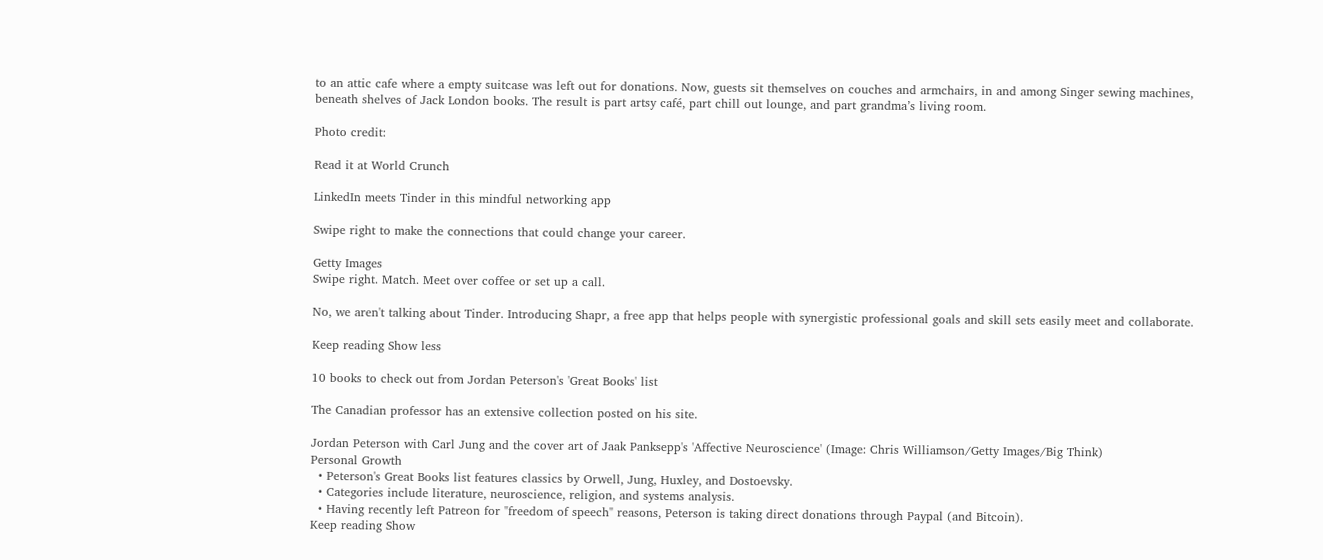to an attic cafe where a empty suitcase was left out for donations. Now, guests sit themselves on couches and armchairs, in and among Singer sewing machines, beneath shelves of Jack London books. The result is part artsy café, part chill out lounge, and part grandma’s living room.

Photo credit:

Read it at World Crunch

LinkedIn meets Tinder in this mindful networking app

Swipe right to make the connections that could change your career.

Getty Images
Swipe right. Match. Meet over coffee or set up a call.

No, we aren't talking about Tinder. Introducing Shapr, a free app that helps people with synergistic professional goals and skill sets easily meet and collaborate.

Keep reading Show less

10 books to check out from Jordan Peterson's 'Great Books' list

The Canadian professor has an extensive collection posted on his site.

Jordan Peterson with Carl Jung and the cover art of Jaak Panksepp's 'Affective Neuroscience' (Image: Chris Williamson/Getty Images/Big Think)
Personal Growth
  • Peterson's Great Books list features classics by Orwell, Jung, Huxley, and Dostoevsky.
  • Categories include literature, neuroscience, religion, and systems analysis.
  • Having recently left Patreon for "freedom of speech" reasons, Peterson is taking direct donations through Paypal (and Bitcoin).
Keep reading Show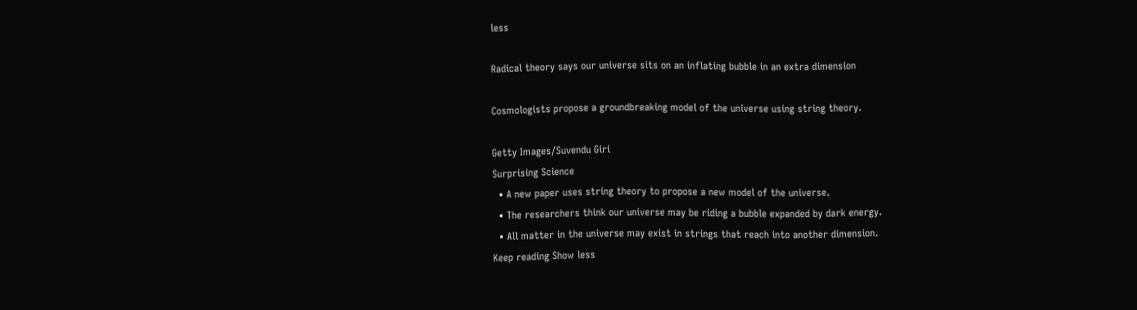less

Radical theory says our universe sits on an inflating bubble in an extra dimension

Cosmologists propose a groundbreaking model of the universe using string theory.

Getty Images/Suvendu Giri
Surprising Science
  • A new paper uses string theory to propose a new model of the universe.
  • The researchers think our universe may be riding a bubble expanded by dark energy.
  • All matter in the universe may exist in strings that reach into another dimension.
Keep reading Show less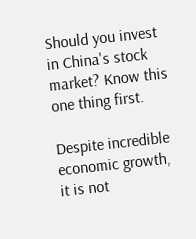Should you invest in China's stock market? Know this one thing first.

Despite incredible economic growth, it is not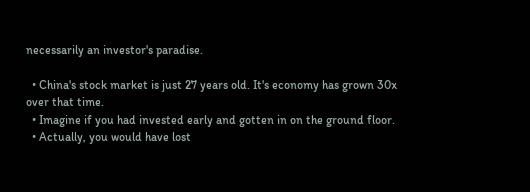necessarily an investor's paradise.

  • China's stock market is just 27 years old. It's economy has grown 30x over that time.
  • Imagine if you had invested early and gotten in on the ground floor.
  • Actually, you would have lost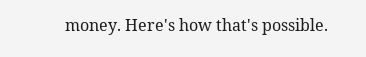money. Here's how that's possible.